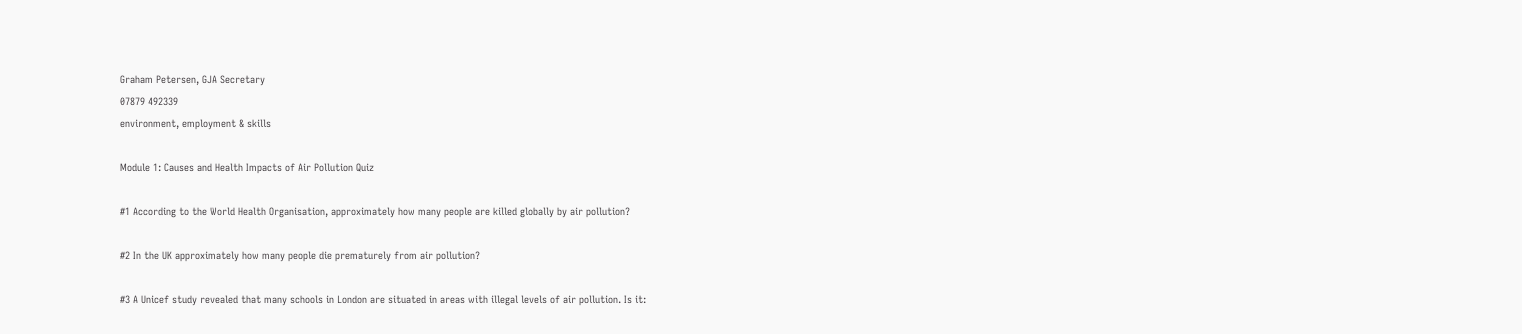Graham Petersen, GJA Secretary
07879 492339
environment, employment & skills

Module 1: Causes and Health Impacts of Air Pollution Quiz

#1 According to the World Health Organisation, approximately how many people are killed globally by air pollution?

#2 In the UK approximately how many people die prematurely from air pollution?

#3 A Unicef study revealed that many schools in London are situated in areas with illegal levels of air pollution. Is it: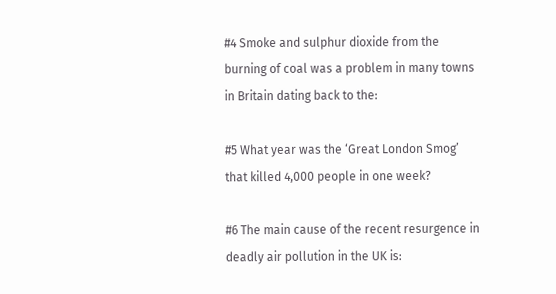#4 Smoke and sulphur dioxide from the burning of coal was a problem in many towns in Britain dating back to the:

#5 What year was the ‘Great London Smog’ that killed 4,000 people in one week?

#6 The main cause of the recent resurgence in deadly air pollution in the UK is: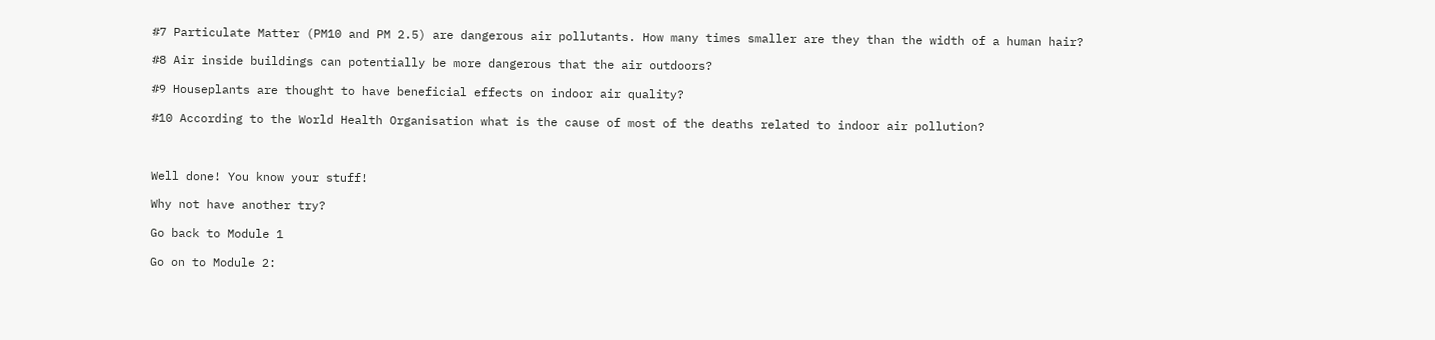#7 Particulate Matter (PM10 and PM 2.5) are dangerous air pollutants. How many times smaller are they than the width of a human hair?

#8 Air inside buildings can potentially be more dangerous that the air outdoors?

#9 Houseplants are thought to have beneficial effects on indoor air quality?

#10 According to the World Health Organisation what is the cause of most of the deaths related to indoor air pollution?



Well done! You know your stuff!

Why not have another try?

Go back to Module 1

Go on to Module 2: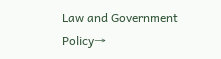Law and Government Policy→